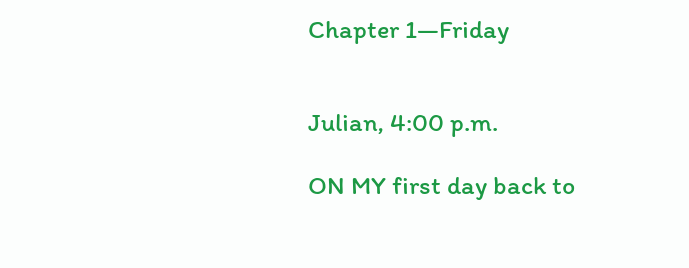Chapter 1—Friday


Julian, 4:00 p.m.

ON MY first day back to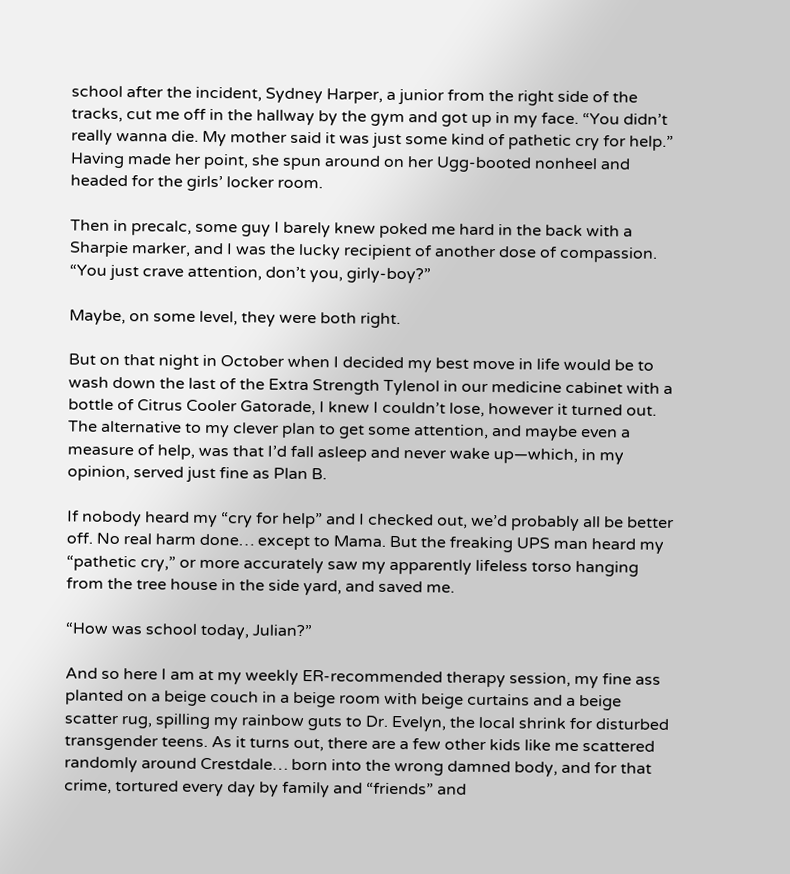school after the incident, Sydney Harper, a junior from the right side of the tracks, cut me off in the hallway by the gym and got up in my face. “You didn’t really wanna die. My mother said it was just some kind of pathetic cry for help.” Having made her point, she spun around on her Ugg-booted nonheel and headed for the girls’ locker room.

Then in precalc, some guy I barely knew poked me hard in the back with a Sharpie marker, and I was the lucky recipient of another dose of compassion. “You just crave attention, don’t you, girly-boy?”

Maybe, on some level, they were both right.

But on that night in October when I decided my best move in life would be to wash down the last of the Extra Strength Tylenol in our medicine cabinet with a bottle of Citrus Cooler Gatorade, I knew I couldn’t lose, however it turned out. The alternative to my clever plan to get some attention, and maybe even a measure of help, was that I’d fall asleep and never wake up—which, in my opinion, served just fine as Plan B.

If nobody heard my “cry for help” and I checked out, we’d probably all be better off. No real harm done… except to Mama. But the freaking UPS man heard my “pathetic cry,” or more accurately saw my apparently lifeless torso hanging from the tree house in the side yard, and saved me.

“How was school today, Julian?”

And so here I am at my weekly ER-recommended therapy session, my fine ass planted on a beige couch in a beige room with beige curtains and a beige scatter rug, spilling my rainbow guts to Dr. Evelyn, the local shrink for disturbed transgender teens. As it turns out, there are a few other kids like me scattered randomly around Crestdale… born into the wrong damned body, and for that crime, tortured every day by family and “friends” and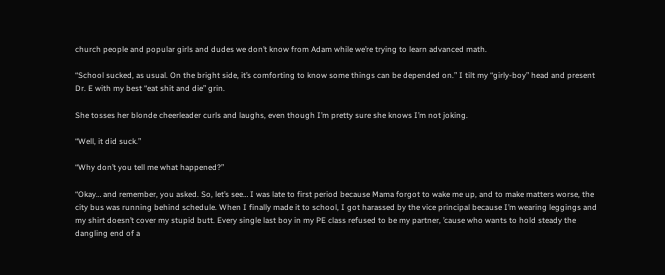church people and popular girls and dudes we don’t know from Adam while we’re trying to learn advanced math.

“School sucked, as usual. On the bright side, it’s comforting to know some things can be depended on.” I tilt my “girly-boy” head and present Dr. E with my best “eat shit and die” grin.

She tosses her blonde cheerleader curls and laughs, even though I’m pretty sure she knows I’m not joking.

“Well, it did suck.”

“Why don’t you tell me what happened?”

“Okay… and remember, you asked. So, let’s see… I was late to first period because Mama forgot to wake me up, and to make matters worse, the city bus was running behind schedule. When I finally made it to school, I got harassed by the vice principal because I’m wearing leggings and my shirt doesn’t cover my stupid butt. Every single last boy in my PE class refused to be my partner, ’cause who wants to hold steady the dangling end of a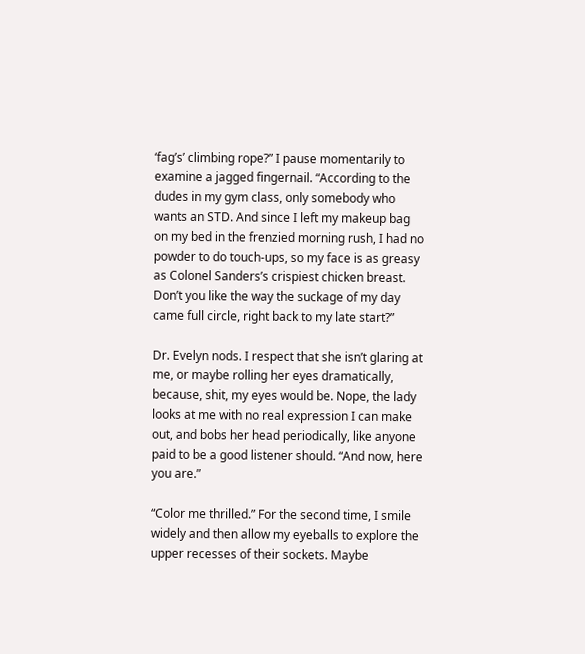‘fag’s’ climbing rope?” I pause momentarily to examine a jagged fingernail. “According to the dudes in my gym class, only somebody who wants an STD. And since I left my makeup bag on my bed in the frenzied morning rush, I had no powder to do touch-ups, so my face is as greasy as Colonel Sanders’s crispiest chicken breast. Don’t you like the way the suckage of my day came full circle, right back to my late start?”

Dr. Evelyn nods. I respect that she isn’t glaring at me, or maybe rolling her eyes dramatically, because, shit, my eyes would be. Nope, the lady looks at me with no real expression I can make out, and bobs her head periodically, like anyone paid to be a good listener should. “And now, here you are.”

“Color me thrilled.” For the second time, I smile widely and then allow my eyeballs to explore the upper recesses of their sockets. Maybe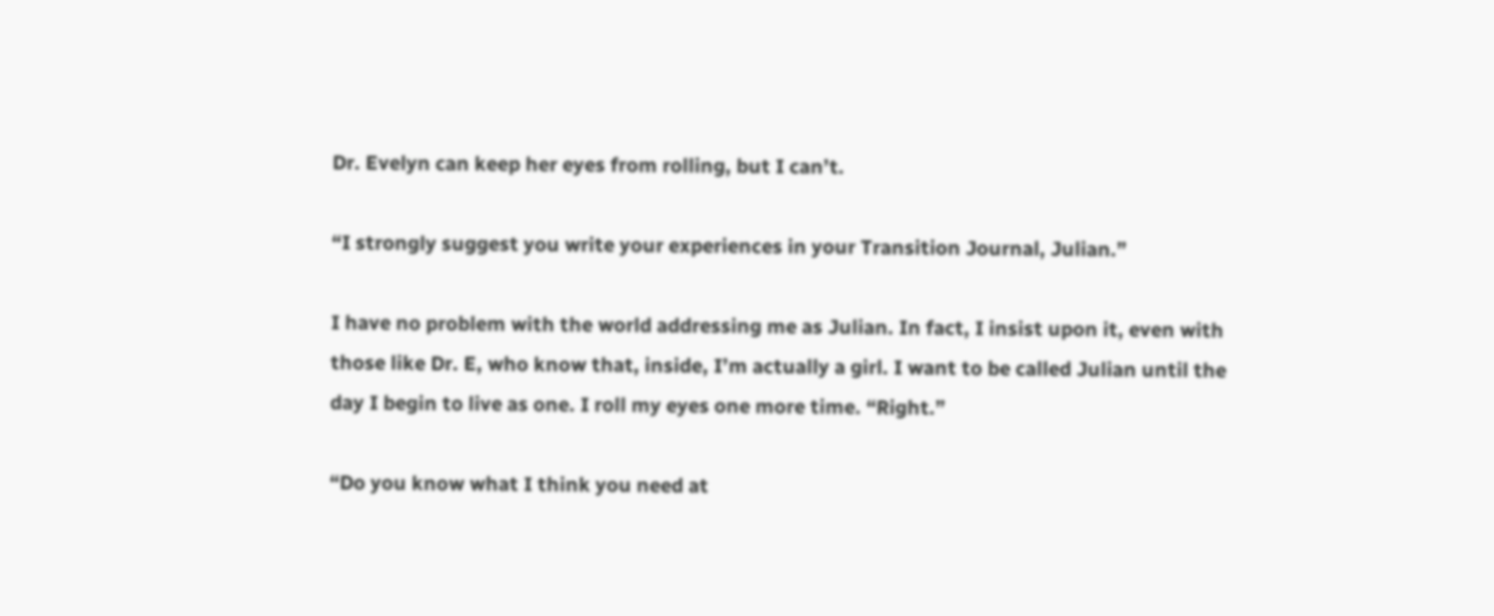Dr. Evelyn can keep her eyes from rolling, but I can’t.

“I strongly suggest you write your experiences in your Transition Journal, Julian.”

I have no problem with the world addressing me as Julian. In fact, I insist upon it, even with those like Dr. E, who know that, inside, I’m actually a girl. I want to be called Julian until the day I begin to live as one. I roll my eyes one more time. “Right.”

“Do you know what I think you need at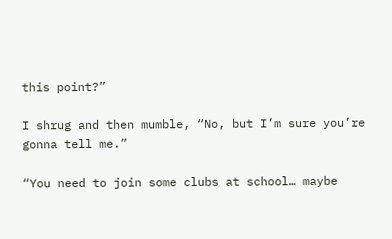this point?”

I shrug and then mumble, “No, but I’m sure you’re gonna tell me.”

“You need to join some clubs at school… maybe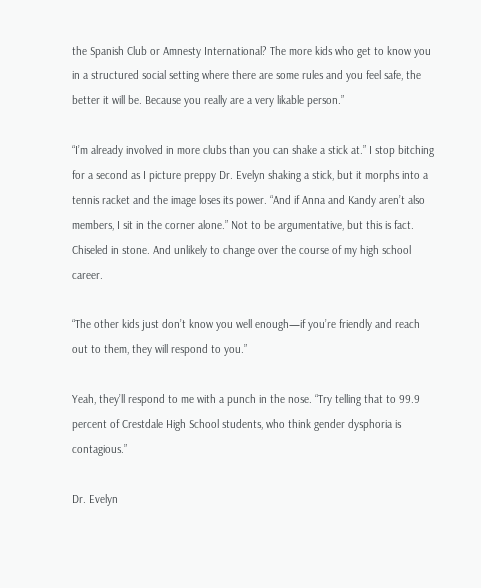the Spanish Club or Amnesty International? The more kids who get to know you in a structured social setting where there are some rules and you feel safe, the better it will be. Because you really are a very likable person.”

“I’m already involved in more clubs than you can shake a stick at.” I stop bitching for a second as I picture preppy Dr. Evelyn shaking a stick, but it morphs into a tennis racket and the image loses its power. “And if Anna and Kandy aren’t also members, I sit in the corner alone.” Not to be argumentative, but this is fact. Chiseled in stone. And unlikely to change over the course of my high school career.

“The other kids just don’t know you well enough—if you’re friendly and reach out to them, they will respond to you.”

Yeah, they’ll respond to me with a punch in the nose. “Try telling that to 99.9 percent of Crestdale High School students, who think gender dysphoria is contagious.”

Dr. Evelyn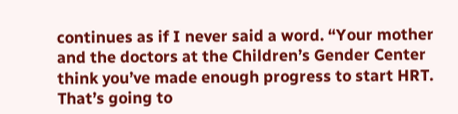continues as if I never said a word. “Your mother and the doctors at the Children’s Gender Center think you’ve made enough progress to start HRT. That’s going to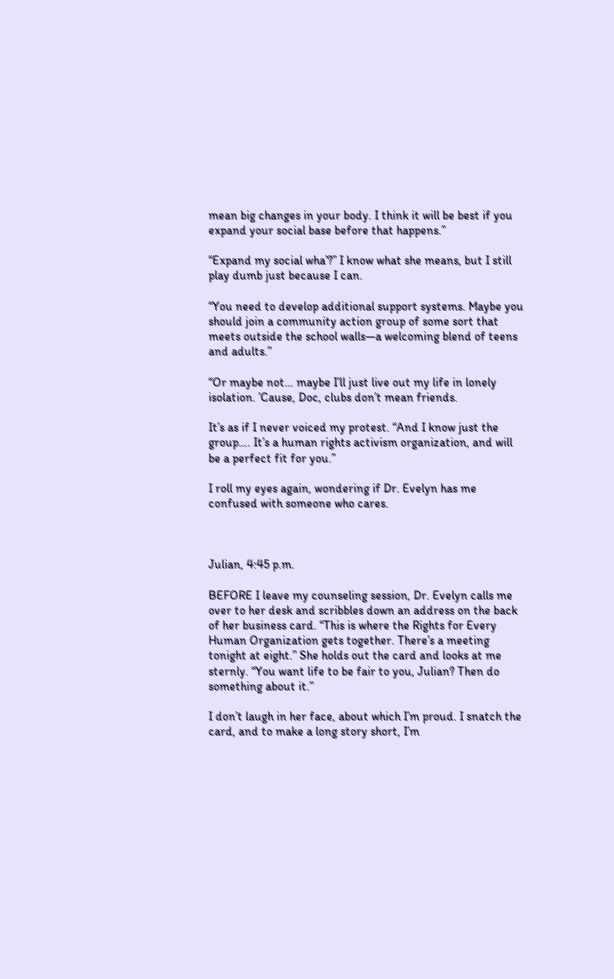mean big changes in your body. I think it will be best if you expand your social base before that happens.”

“Expand my social wha’?” I know what she means, but I still play dumb just because I can.

“You need to develop additional support systems. Maybe you should join a community action group of some sort that meets outside the school walls—a welcoming blend of teens and adults.”

“Or maybe not… maybe I’ll just live out my life in lonely isolation. ’Cause, Doc, clubs don’t mean friends.

It’s as if I never voiced my protest. “And I know just the group…. It’s a human rights activism organization, and will be a perfect fit for you.”

I roll my eyes again, wondering if Dr. Evelyn has me confused with someone who cares.



Julian, 4:45 p.m.

BEFORE I leave my counseling session, Dr. Evelyn calls me over to her desk and scribbles down an address on the back of her business card. “This is where the Rights for Every Human Organization gets together. There’s a meeting tonight at eight.” She holds out the card and looks at me sternly. “You want life to be fair to you, Julian? Then do something about it.”

I don’t laugh in her face, about which I’m proud. I snatch the card, and to make a long story short, I’m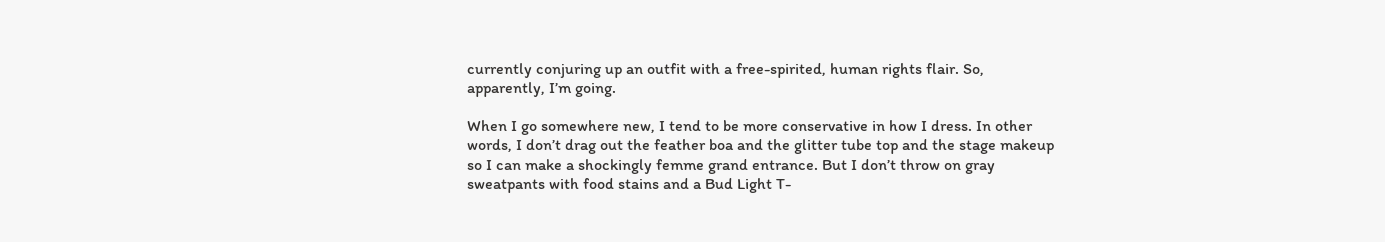currently conjuring up an outfit with a free-spirited, human rights flair. So, apparently, I’m going.

When I go somewhere new, I tend to be more conservative in how I dress. In other words, I don’t drag out the feather boa and the glitter tube top and the stage makeup so I can make a shockingly femme grand entrance. But I don’t throw on gray sweatpants with food stains and a Bud Light T-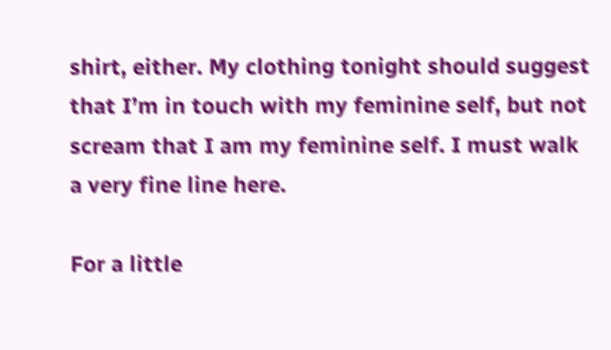shirt, either. My clothing tonight should suggest that I’m in touch with my feminine self, but not scream that I am my feminine self. I must walk a very fine line here.

For a little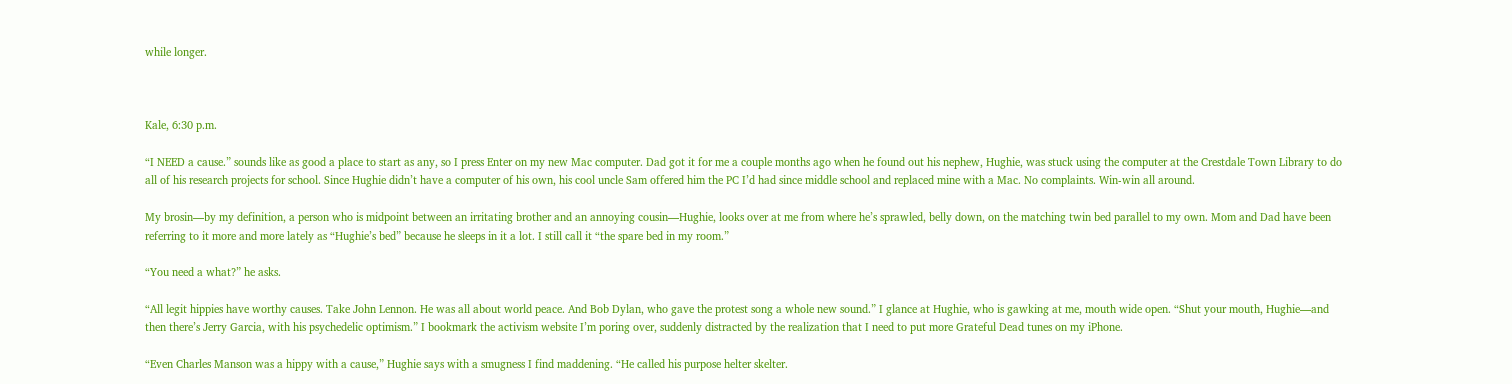while longer.



Kale, 6:30 p.m.

“I NEED a cause.” sounds like as good a place to start as any, so I press Enter on my new Mac computer. Dad got it for me a couple months ago when he found out his nephew, Hughie, was stuck using the computer at the Crestdale Town Library to do all of his research projects for school. Since Hughie didn’t have a computer of his own, his cool uncle Sam offered him the PC I’d had since middle school and replaced mine with a Mac. No complaints. Win-win all around.

My brosin—by my definition, a person who is midpoint between an irritating brother and an annoying cousin—Hughie, looks over at me from where he’s sprawled, belly down, on the matching twin bed parallel to my own. Mom and Dad have been referring to it more and more lately as “Hughie’s bed” because he sleeps in it a lot. I still call it “the spare bed in my room.”

“You need a what?” he asks.

“All legit hippies have worthy causes. Take John Lennon. He was all about world peace. And Bob Dylan, who gave the protest song a whole new sound.” I glance at Hughie, who is gawking at me, mouth wide open. “Shut your mouth, Hughie—and then there’s Jerry Garcia, with his psychedelic optimism.” I bookmark the activism website I’m poring over, suddenly distracted by the realization that I need to put more Grateful Dead tunes on my iPhone.

“Even Charles Manson was a hippy with a cause,” Hughie says with a smugness I find maddening. “He called his purpose helter skelter.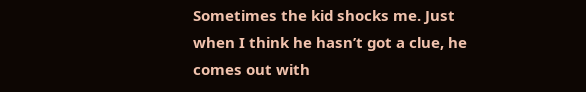Sometimes the kid shocks me. Just when I think he hasn’t got a clue, he comes out with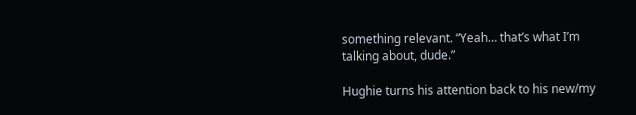something relevant. “Yeah… that’s what I’m talking about, dude.”

Hughie turns his attention back to his new/my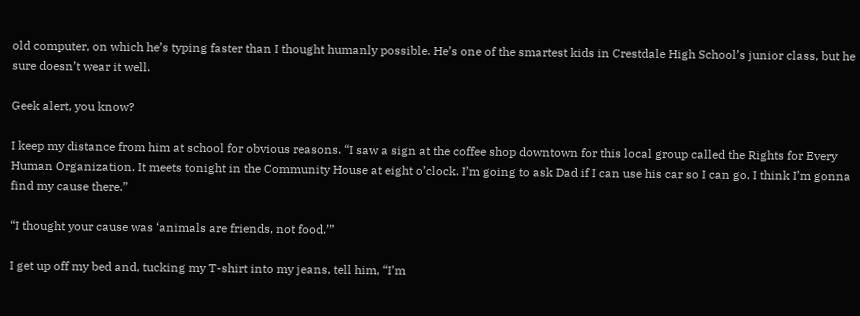old computer, on which he’s typing faster than I thought humanly possible. He’s one of the smartest kids in Crestdale High School’s junior class, but he sure doesn’t wear it well.

Geek alert, you know?

I keep my distance from him at school for obvious reasons. “I saw a sign at the coffee shop downtown for this local group called the Rights for Every Human Organization. It meets tonight in the Community House at eight o’clock. I’m going to ask Dad if I can use his car so I can go. I think I’m gonna find my cause there.”

“I thought your cause was ‘animals are friends, not food.’”

I get up off my bed and, tucking my T-shirt into my jeans, tell him, “I’m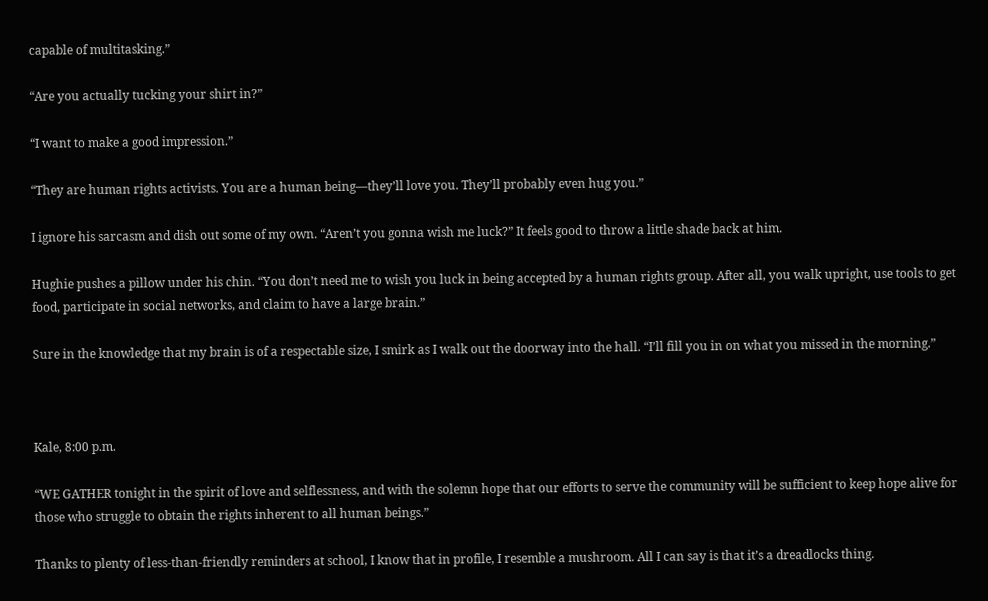capable of multitasking.”

“Are you actually tucking your shirt in?”

“I want to make a good impression.”

“They are human rights activists. You are a human being—they’ll love you. They’ll probably even hug you.”

I ignore his sarcasm and dish out some of my own. “Aren’t you gonna wish me luck?” It feels good to throw a little shade back at him.

Hughie pushes a pillow under his chin. “You don’t need me to wish you luck in being accepted by a human rights group. After all, you walk upright, use tools to get food, participate in social networks, and claim to have a large brain.”

Sure in the knowledge that my brain is of a respectable size, I smirk as I walk out the doorway into the hall. “I’ll fill you in on what you missed in the morning.”



Kale, 8:00 p.m.

“WE GATHER tonight in the spirit of love and selflessness, and with the solemn hope that our efforts to serve the community will be sufficient to keep hope alive for those who struggle to obtain the rights inherent to all human beings.”

Thanks to plenty of less-than-friendly reminders at school, I know that in profile, I resemble a mushroom. All I can say is that it’s a dreadlocks thing.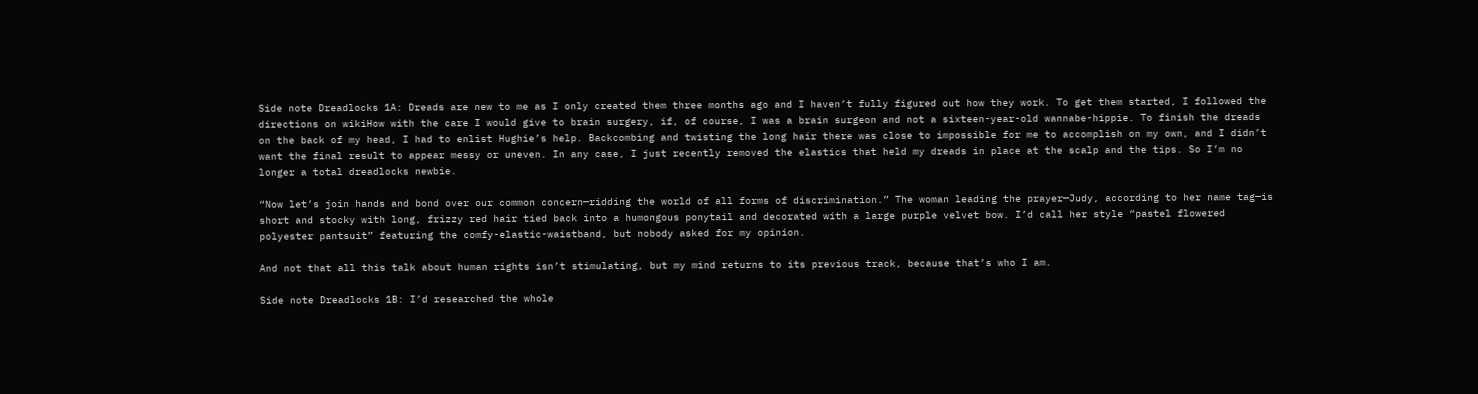Side note Dreadlocks 1A: Dreads are new to me as I only created them three months ago and I haven’t fully figured out how they work. To get them started, I followed the directions on wikiHow with the care I would give to brain surgery, if, of course, I was a brain surgeon and not a sixteen-year-old wannabe-hippie. To finish the dreads on the back of my head, I had to enlist Hughie’s help. Backcombing and twisting the long hair there was close to impossible for me to accomplish on my own, and I didn’t want the final result to appear messy or uneven. In any case, I just recently removed the elastics that held my dreads in place at the scalp and the tips. So I’m no longer a total dreadlocks newbie.

“Now let’s join hands and bond over our common concern—ridding the world of all forms of discrimination.” The woman leading the prayer—Judy, according to her name tag—is short and stocky with long, frizzy red hair tied back into a humongous ponytail and decorated with a large purple velvet bow. I’d call her style “pastel flowered polyester pantsuit” featuring the comfy-elastic-waistband, but nobody asked for my opinion.

And not that all this talk about human rights isn’t stimulating, but my mind returns to its previous track, because that’s who I am.

Side note Dreadlocks 1B: I’d researched the whole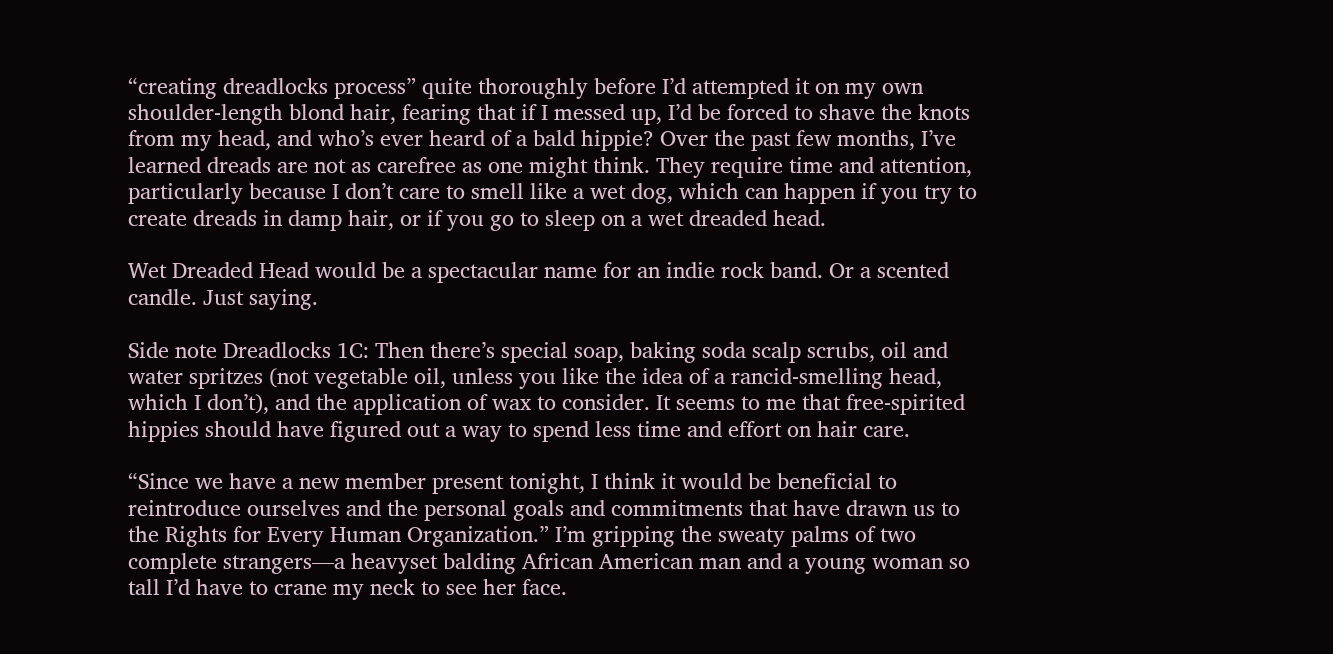“creating dreadlocks process” quite thoroughly before I’d attempted it on my own shoulder-length blond hair, fearing that if I messed up, I’d be forced to shave the knots from my head, and who’s ever heard of a bald hippie? Over the past few months, I’ve learned dreads are not as carefree as one might think. They require time and attention, particularly because I don’t care to smell like a wet dog, which can happen if you try to create dreads in damp hair, or if you go to sleep on a wet dreaded head.

Wet Dreaded Head would be a spectacular name for an indie rock band. Or a scented candle. Just saying.

Side note Dreadlocks 1C: Then there’s special soap, baking soda scalp scrubs, oil and water spritzes (not vegetable oil, unless you like the idea of a rancid-smelling head, which I don’t), and the application of wax to consider. It seems to me that free-spirited hippies should have figured out a way to spend less time and effort on hair care.

“Since we have a new member present tonight, I think it would be beneficial to reintroduce ourselves and the personal goals and commitments that have drawn us to the Rights for Every Human Organization.” I’m gripping the sweaty palms of two complete strangers—a heavyset balding African American man and a young woman so tall I’d have to crane my neck to see her face.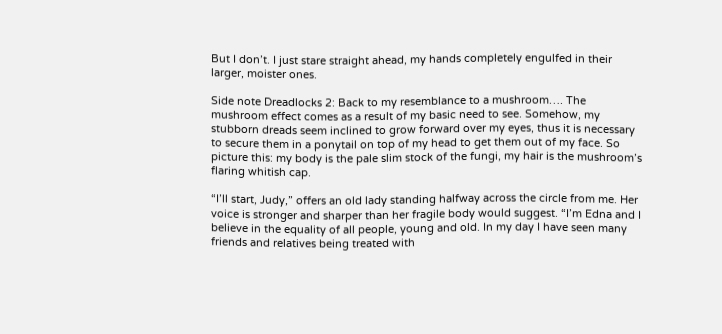But I don’t. I just stare straight ahead, my hands completely engulfed in their larger, moister ones.

Side note Dreadlocks 2: Back to my resemblance to a mushroom…. The mushroom effect comes as a result of my basic need to see. Somehow, my stubborn dreads seem inclined to grow forward over my eyes, thus it is necessary to secure them in a ponytail on top of my head to get them out of my face. So picture this: my body is the pale slim stock of the fungi, my hair is the mushroom’s flaring whitish cap.

“I’ll start, Judy,” offers an old lady standing halfway across the circle from me. Her voice is stronger and sharper than her fragile body would suggest. “I’m Edna and I believe in the equality of all people, young and old. In my day I have seen many friends and relatives being treated with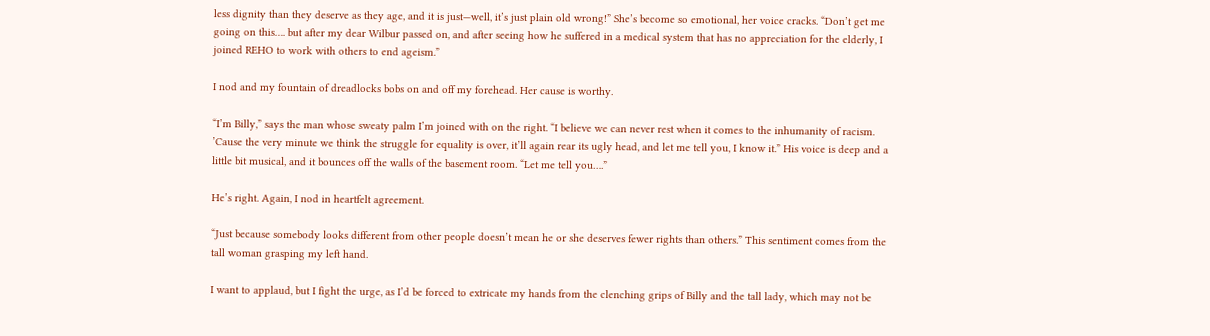less dignity than they deserve as they age, and it is just—well, it’s just plain old wrong!” She’s become so emotional, her voice cracks. “Don’t get me going on this…. but after my dear Wilbur passed on, and after seeing how he suffered in a medical system that has no appreciation for the elderly, I joined REHO to work with others to end ageism.”

I nod and my fountain of dreadlocks bobs on and off my forehead. Her cause is worthy.

“I’m Billy,” says the man whose sweaty palm I’m joined with on the right. “I believe we can never rest when it comes to the inhumanity of racism. ’Cause the very minute we think the struggle for equality is over, it’ll again rear its ugly head, and let me tell you, I know it.” His voice is deep and a little bit musical, and it bounces off the walls of the basement room. “Let me tell you….”

He’s right. Again, I nod in heartfelt agreement.

“Just because somebody looks different from other people doesn’t mean he or she deserves fewer rights than others.” This sentiment comes from the tall woman grasping my left hand.

I want to applaud, but I fight the urge, as I’d be forced to extricate my hands from the clenching grips of Billy and the tall lady, which may not be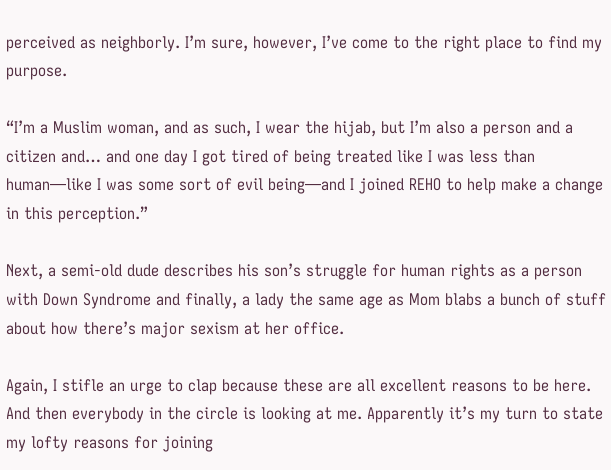perceived as neighborly. I’m sure, however, I’ve come to the right place to find my purpose.

“I’m a Muslim woman, and as such, I wear the hijab, but I’m also a person and a citizen and… and one day I got tired of being treated like I was less than human—like I was some sort of evil being—and I joined REHO to help make a change in this perception.”

Next, a semi-old dude describes his son’s struggle for human rights as a person with Down Syndrome and finally, a lady the same age as Mom blabs a bunch of stuff about how there’s major sexism at her office.

Again, I stifle an urge to clap because these are all excellent reasons to be here. And then everybody in the circle is looking at me. Apparently it’s my turn to state my lofty reasons for joining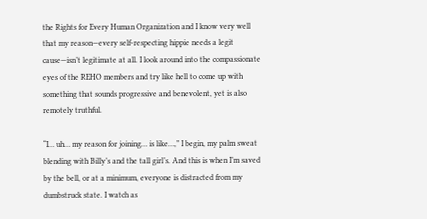the Rights for Every Human Organization and I know very well that my reason—every self-respecting hippie needs a legit cause—isn’t legitimate at all. I look around into the compassionate eyes of the REHO members and try like hell to come up with something that sounds progressive and benevolent, yet is also remotely truthful.

“I… uh… my reason for joining… is like…,” I begin, my palm sweat blending with Billy’s and the tall girl’s. And this is when I’m saved by the bell, or at a minimum, everyone is distracted from my dumbstruck state. I watch as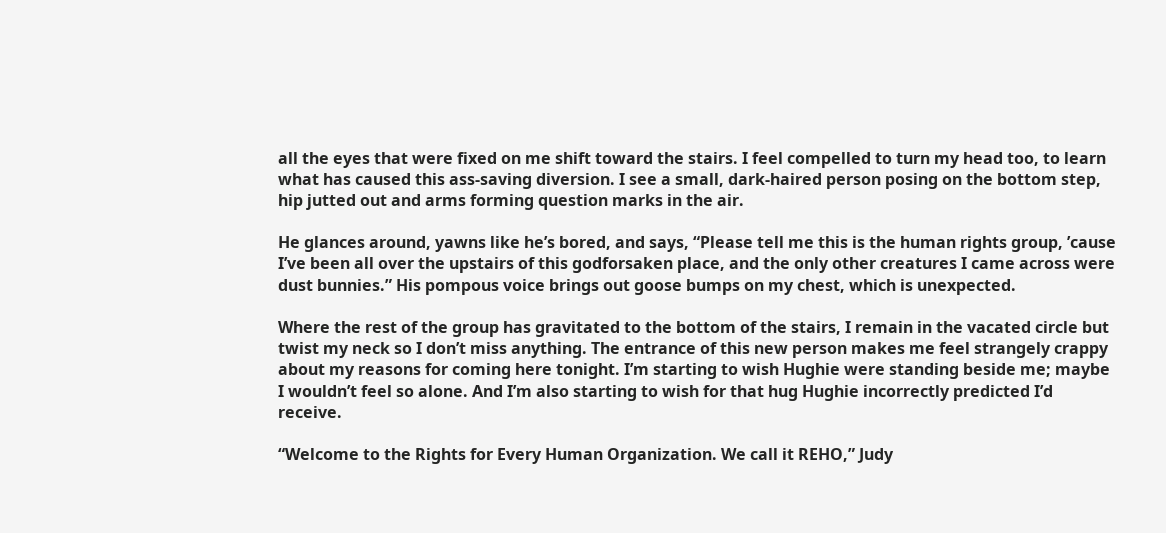all the eyes that were fixed on me shift toward the stairs. I feel compelled to turn my head too, to learn what has caused this ass-saving diversion. I see a small, dark-haired person posing on the bottom step, hip jutted out and arms forming question marks in the air.

He glances around, yawns like he’s bored, and says, “Please tell me this is the human rights group, ’cause I’ve been all over the upstairs of this godforsaken place, and the only other creatures I came across were dust bunnies.” His pompous voice brings out goose bumps on my chest, which is unexpected.

Where the rest of the group has gravitated to the bottom of the stairs, I remain in the vacated circle but twist my neck so I don’t miss anything. The entrance of this new person makes me feel strangely crappy about my reasons for coming here tonight. I’m starting to wish Hughie were standing beside me; maybe I wouldn’t feel so alone. And I’m also starting to wish for that hug Hughie incorrectly predicted I’d receive.

“Welcome to the Rights for Every Human Organization. We call it REHO,” Judy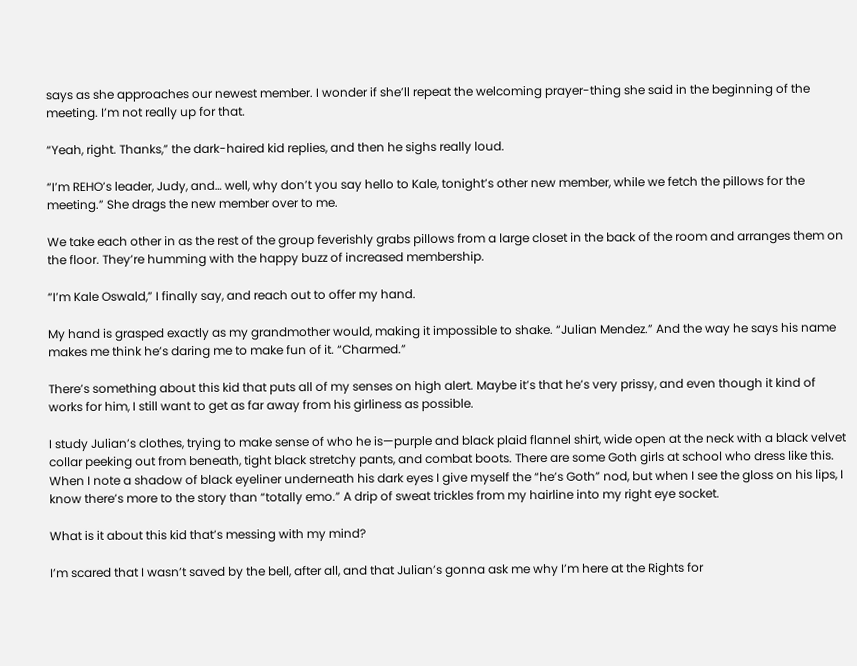says as she approaches our newest member. I wonder if she’ll repeat the welcoming prayer-thing she said in the beginning of the meeting. I’m not really up for that.

“Yeah, right. Thanks,” the dark-haired kid replies, and then he sighs really loud.

“I’m REHO’s leader, Judy, and… well, why don’t you say hello to Kale, tonight’s other new member, while we fetch the pillows for the meeting.” She drags the new member over to me.

We take each other in as the rest of the group feverishly grabs pillows from a large closet in the back of the room and arranges them on the floor. They’re humming with the happy buzz of increased membership.

“I’m Kale Oswald,” I finally say, and reach out to offer my hand.

My hand is grasped exactly as my grandmother would, making it impossible to shake. “Julian Mendez.” And the way he says his name makes me think he’s daring me to make fun of it. “Charmed.”

There’s something about this kid that puts all of my senses on high alert. Maybe it’s that he’s very prissy, and even though it kind of works for him, I still want to get as far away from his girliness as possible.

I study Julian’s clothes, trying to make sense of who he is—purple and black plaid flannel shirt, wide open at the neck with a black velvet collar peeking out from beneath, tight black stretchy pants, and combat boots. There are some Goth girls at school who dress like this. When I note a shadow of black eyeliner underneath his dark eyes I give myself the “he’s Goth” nod, but when I see the gloss on his lips, I know there’s more to the story than “totally emo.” A drip of sweat trickles from my hairline into my right eye socket.

What is it about this kid that’s messing with my mind?

I’m scared that I wasn’t saved by the bell, after all, and that Julian’s gonna ask me why I’m here at the Rights for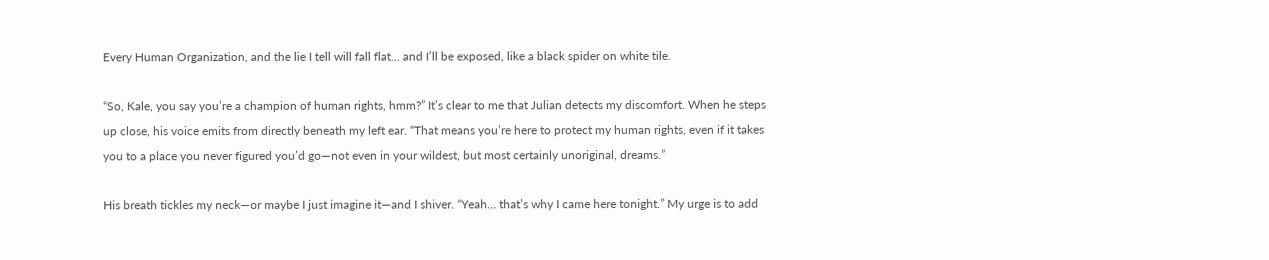Every Human Organization, and the lie I tell will fall flat… and I’ll be exposed, like a black spider on white tile.

“So, Kale, you say you’re a champion of human rights, hmm?” It’s clear to me that Julian detects my discomfort. When he steps up close, his voice emits from directly beneath my left ear. “That means you’re here to protect my human rights, even if it takes you to a place you never figured you’d go—not even in your wildest, but most certainly unoriginal, dreams.”

His breath tickles my neck—or maybe I just imagine it—and I shiver. “Yeah… that’s why I came here tonight.” My urge is to add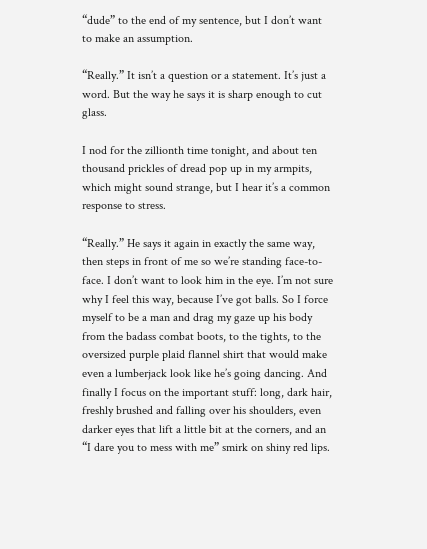“dude” to the end of my sentence, but I don’t want to make an assumption.

“Really.” It isn’t a question or a statement. It’s just a word. But the way he says it is sharp enough to cut glass.

I nod for the zillionth time tonight, and about ten thousand prickles of dread pop up in my armpits, which might sound strange, but I hear it’s a common response to stress.

“Really.” He says it again in exactly the same way, then steps in front of me so we’re standing face-to-face. I don’t want to look him in the eye. I’m not sure why I feel this way, because I’ve got balls. So I force myself to be a man and drag my gaze up his body from the badass combat boots, to the tights, to the oversized purple plaid flannel shirt that would make even a lumberjack look like he’s going dancing. And finally I focus on the important stuff: long, dark hair, freshly brushed and falling over his shoulders, even darker eyes that lift a little bit at the corners, and an “I dare you to mess with me” smirk on shiny red lips.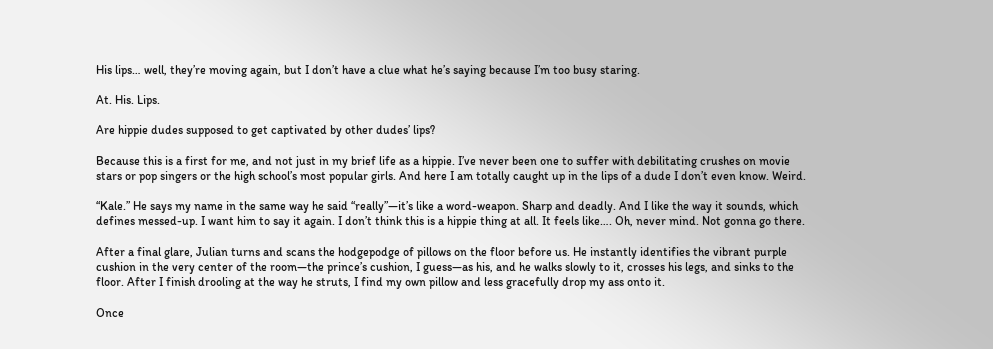His lips… well, they’re moving again, but I don’t have a clue what he’s saying because I’m too busy staring.

At. His. Lips.

Are hippie dudes supposed to get captivated by other dudes’ lips?

Because this is a first for me, and not just in my brief life as a hippie. I’ve never been one to suffer with debilitating crushes on movie stars or pop singers or the high school’s most popular girls. And here I am totally caught up in the lips of a dude I don’t even know. Weird.

“Kale.” He says my name in the same way he said “really”—it’s like a word-weapon. Sharp and deadly. And I like the way it sounds, which defines messed-up. I want him to say it again. I don’t think this is a hippie thing at all. It feels like…. Oh, never mind. Not gonna go there.

After a final glare, Julian turns and scans the hodgepodge of pillows on the floor before us. He instantly identifies the vibrant purple cushion in the very center of the room—the prince’s cushion, I guess—as his, and he walks slowly to it, crosses his legs, and sinks to the floor. After I finish drooling at the way he struts, I find my own pillow and less gracefully drop my ass onto it.

Once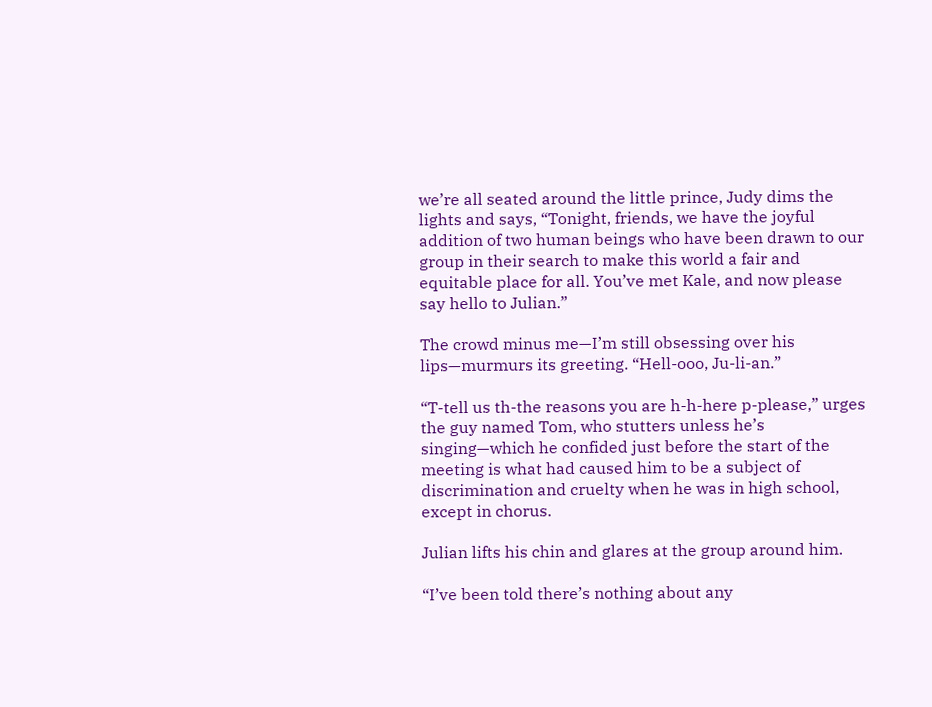we’re all seated around the little prince, Judy dims the lights and says, “Tonight, friends, we have the joyful addition of two human beings who have been drawn to our group in their search to make this world a fair and equitable place for all. You’ve met Kale, and now please say hello to Julian.”

The crowd minus me—I’m still obsessing over his lips—murmurs its greeting. “Hell-ooo, Ju-li-an.”

“T-tell us th-the reasons you are h-h-here p-please,” urges the guy named Tom, who stutters unless he’s singing—which he confided just before the start of the meeting is what had caused him to be a subject of discrimination and cruelty when he was in high school, except in chorus.

Julian lifts his chin and glares at the group around him.

“I’ve been told there’s nothing about any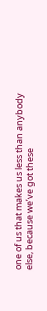one of us that makes us less than anybody else, because we’ve got these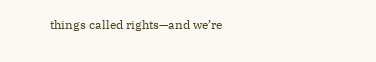things called rights—and we’re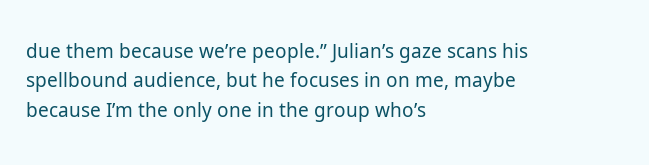due them because we’re people.” Julian’s gaze scans his spellbound audience, but he focuses in on me, maybe because I’m the only one in the group who’s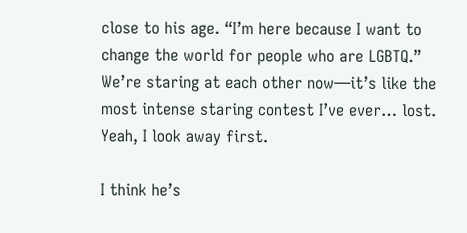close to his age. “I’m here because I want to change the world for people who are LGBTQ.” We’re staring at each other now—it’s like the most intense staring contest I’ve ever… lost. Yeah, I look away first.

I think he’s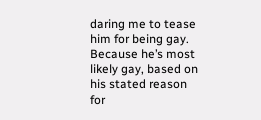daring me to tease him for being gay. Because he’s most likely gay, based on his stated reason for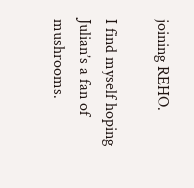joining REHO.

I find myself hoping Julian’s a fan of mushrooms.